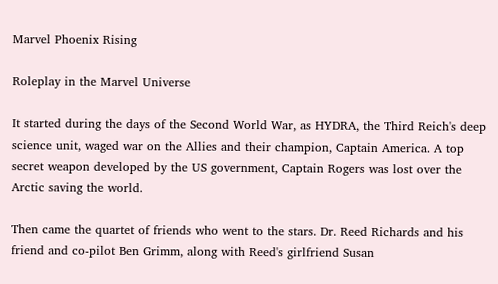Marvel Phoenix Rising

Roleplay in the Marvel Universe

It started during the days of the Second World War, as HYDRA, the Third Reich's deep science unit, waged war on the Allies and their champion, Captain America. A top secret weapon developed by the US government, Captain Rogers was lost over the Arctic saving the world.

Then came the quartet of friends who went to the stars. Dr. Reed Richards and his friend and co-pilot Ben Grimm, along with Reed's girlfriend Susan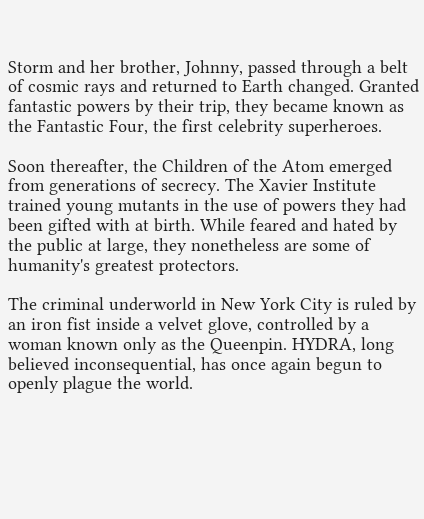Storm and her brother, Johnny, passed through a belt of cosmic rays and returned to Earth changed. Granted fantastic powers by their trip, they became known as the Fantastic Four, the first celebrity superheroes.

Soon thereafter, the Children of the Atom emerged from generations of secrecy. The Xavier Institute trained young mutants in the use of powers they had been gifted with at birth. While feared and hated by the public at large, they nonetheless are some of humanity's greatest protectors.

The criminal underworld in New York City is ruled by an iron fist inside a velvet glove, controlled by a woman known only as the Queenpin. HYDRA, long believed inconsequential, has once again begun to openly plague the world.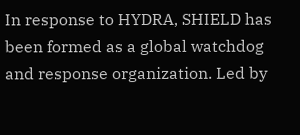In response to HYDRA, SHIELD has been formed as a global watchdog and response organization. Led by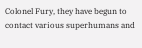Colonel Fury, they have begun to contact various superhumans and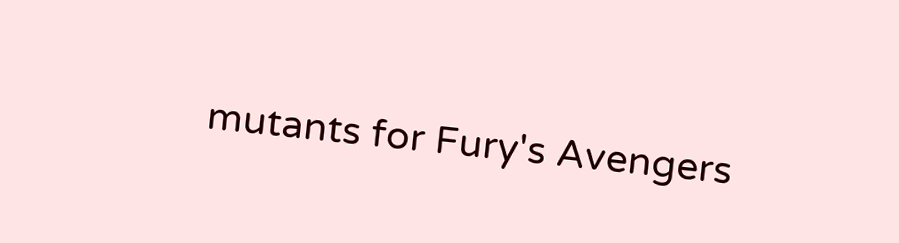mutants for Fury's Avengers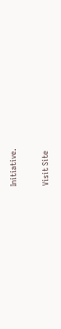Initiative.

Visit Site